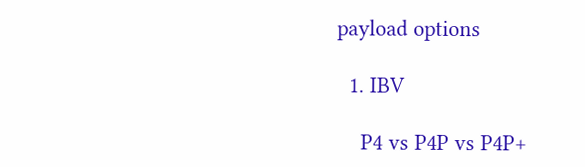payload options

  1. IBV

    P4 vs P4P vs P4P+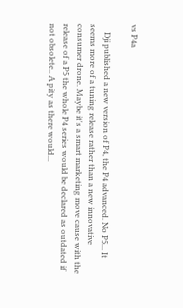vs P4a

    Dji published a new version of P4, the P4 advanced. No P5... It seems more of a tuning release rather than a new innovative consumer drone. Maybe it's a smart marketing move cause with the release of a P5 the whole P4 series would be declared as outdated if not obsolete.. A pity as there would...